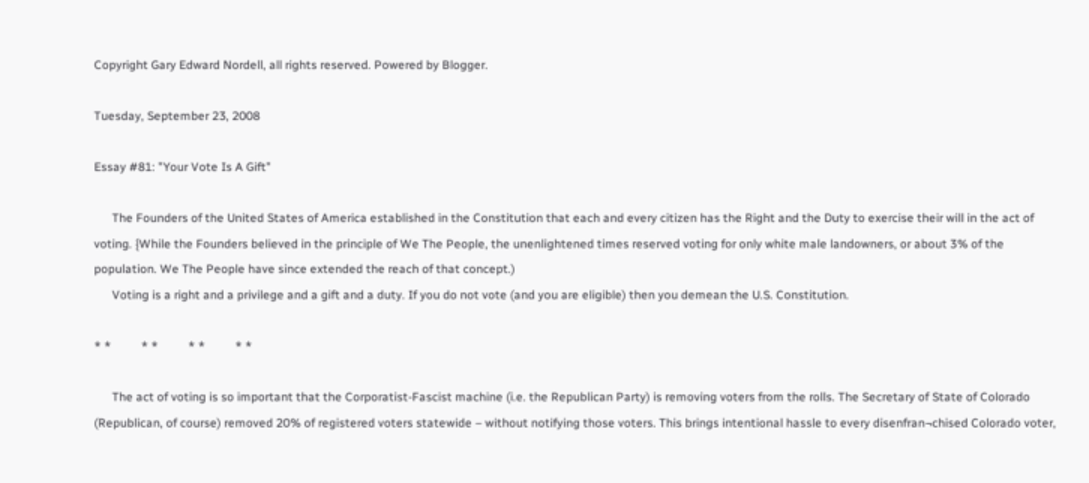Copyright Gary Edward Nordell, all rights reserved. Powered by Blogger.

Tuesday, September 23, 2008

Essay #81: "Your Vote Is A Gift"

      The Founders of the United States of America established in the Constitution that each and every citizen has the Right and the Duty to exercise their will in the act of voting. {While the Founders believed in the principle of We The People, the unenlightened times reserved voting for only white male landowners, or about 3% of the population. We The People have since extended the reach of that concept.)
      Voting is a right and a privilege and a gift and a duty. If you do not vote (and you are eligible) then you demean the U.S. Constitution.

* *          * *          * *          * *

      The act of voting is so important that the Corporatist-Fascist machine (i.e. the Republican Party) is removing voters from the rolls. The Secretary of State of Colorado (Republican, of course) removed 20% of registered voters statewide – without notifying those voters. This brings intentional hassle to every disenfran¬chised Colorado voter,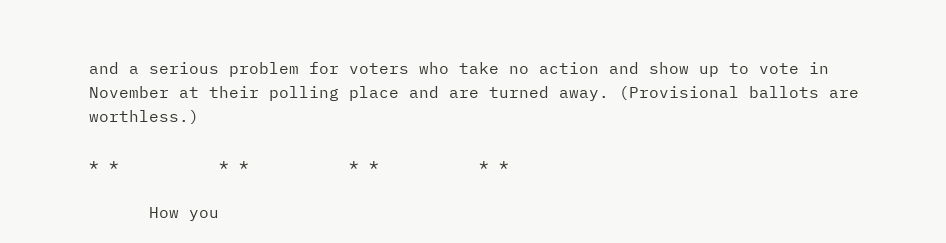and a serious problem for voters who take no action and show up to vote in November at their polling place and are turned away. (Provisional ballots are worthless.)

* *          * *          * *          * *

      How you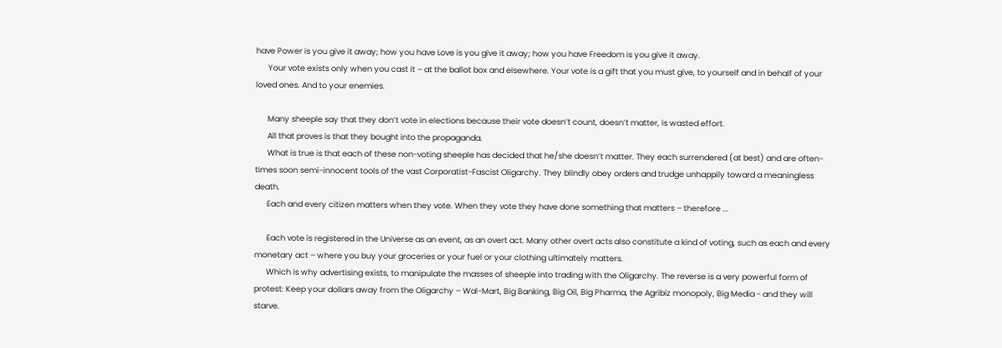have Power is you give it away; how you have Love is you give it away; how you have Freedom is you give it away.
      Your vote exists only when you cast it – at the ballot box and elsewhere. Your vote is a gift that you must give, to yourself and in behalf of your loved ones. And to your enemies.

      Many sheeple say that they don’t vote in elections because their vote doesn’t count, doesn’t matter, is wasted effort.
      All that proves is that they bought into the propaganda.
      What is true is that each of these non-voting sheeple has decided that he/she doesn’t matter. They each surrendered (at best) and are often-times soon semi-innocent tools of the vast Corporatist-Fascist Oligarchy. They blindly obey orders and trudge unhappily toward a meaningless death.
      Each and every citizen matters when they vote. When they vote they have done something that matters – therefore ...

      Each vote is registered in the Universe as an event, as an overt act. Many other overt acts also constitute a kind of voting, such as each and every monetary act – where you buy your groceries or your fuel or your clothing ultimately matters.
      Which is why advertising exists, to manipulate the masses of sheeple into trading with the Oligarchy. The reverse is a very powerful form of protest: Keep your dollars away from the Oligarchy – Wal-Mart, Big Banking, Big Oil, Big Pharma, the Agribiz monopoly, Big Media - and they will starve.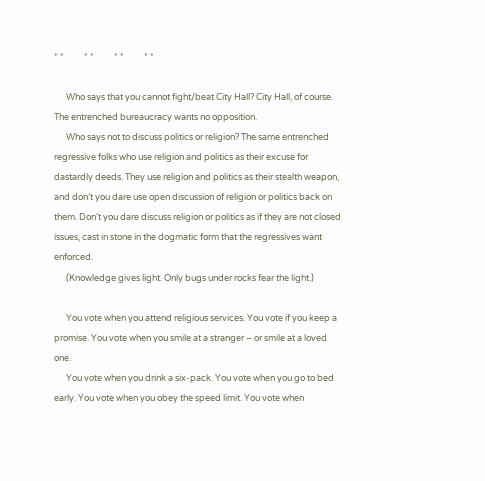* *          * *          * *          * *

      Who says that you cannot fight/beat City Hall? City Hall, of course. The entrenched bureaucracy wants no opposition.
      Who says not to discuss politics or religion? The same entrenched regressive folks who use religion and politics as their excuse for dastardly deeds. They use religion and politics as their stealth weapon, and don’t you dare use open discussion of religion or politics back on them. Don’t you dare discuss religion or politics as if they are not closed issues, cast in stone in the dogmatic form that the regressives want enforced.
      (Knowledge gives light. Only bugs under rocks fear the light.)

      You vote when you attend religious services. You vote if you keep a promise. You vote when you smile at a stranger – or smile at a loved one.
      You vote when you drink a six-pack. You vote when you go to bed early. You vote when you obey the speed limit. You vote when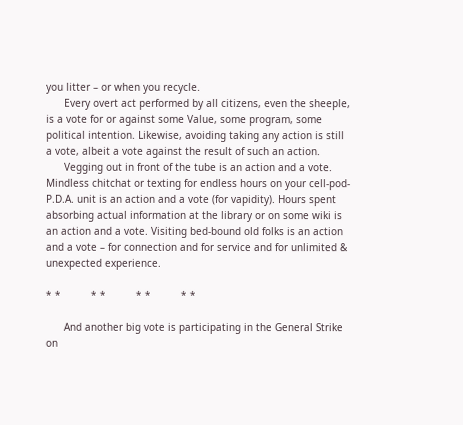you litter – or when you recycle.
      Every overt act performed by all citizens, even the sheeple, is a vote for or against some Value, some program, some political intention. Likewise, avoiding taking any action is still a vote, albeit a vote against the result of such an action.
      Vegging out in front of the tube is an action and a vote. Mindless chitchat or texting for endless hours on your cell-pod-P.D.A. unit is an action and a vote (for vapidity). Hours spent absorbing actual information at the library or on some wiki is an action and a vote. Visiting bed-bound old folks is an action and a vote – for connection and for service and for unlimited & unexpected experience.

* *          * *          * *          * *

      And another big vote is participating in the General Strike on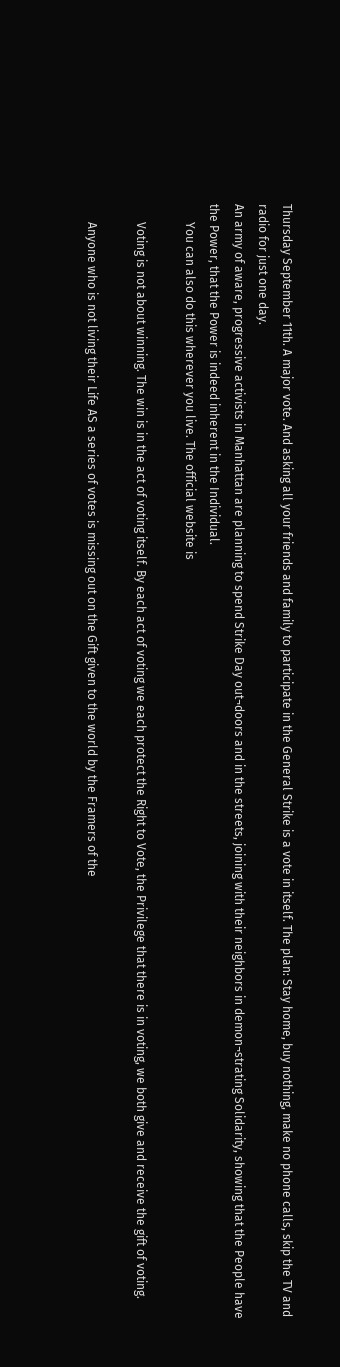Thursday September 11th. A major vote. And asking all your friends and family to participate in the General Strike is a vote in itself. The plan: Stay home, buy nothing, make no phone calls, skip the TV and radio for just one day.
An army of aware, progressive activists in Manhattan are planning to spend Strike Day out¬doors and in the streets, joining with their neighbors in demon¬strating Solidarity, showing that the People have the Power, that the Power is indeed inherent in the Individual.
      You can also do this wherever you live. The official website is

      Voting is not about winning. The win is in the act of voting itself. By each act of voting we each protect the Right to Vote, the Privilege that there is in voting, we both give and receive the gift of voting.

      Anyone who is not living their Life AS a series of votes is missing out on the Gift given to the world by the Framers of the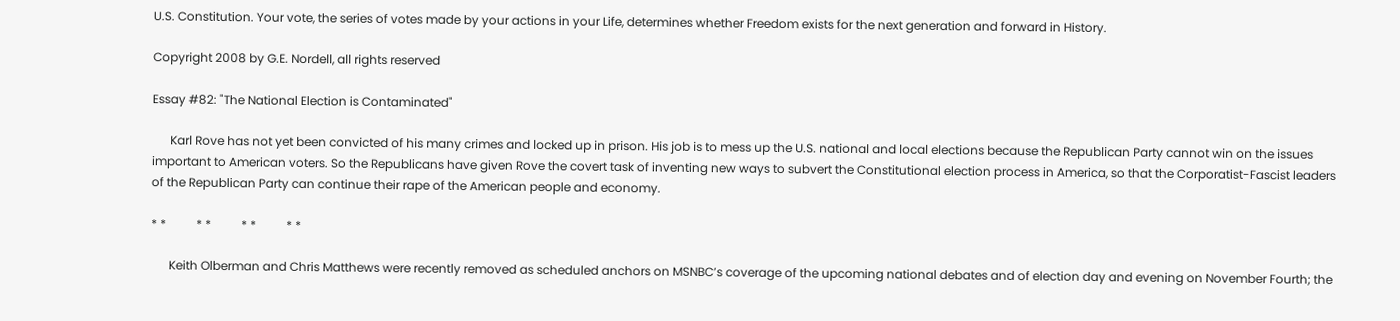U.S. Constitution. Your vote, the series of votes made by your actions in your Life, determines whether Freedom exists for the next generation and forward in History.

Copyright 2008 by G.E. Nordell, all rights reserved

Essay #82: "The National Election is Contaminated"

      Karl Rove has not yet been convicted of his many crimes and locked up in prison. His job is to mess up the U.S. national and local elections because the Republican Party cannot win on the issues important to American voters. So the Republicans have given Rove the covert task of inventing new ways to subvert the Constitutional election process in America, so that the Corporatist-Fascist leaders of the Republican Party can continue their rape of the American people and economy.

* *          * *          * *          * *

      Keith Olberman and Chris Matthews were recently removed as scheduled anchors on MSNBC’s coverage of the upcoming national debates and of election day and evening on November Fourth; the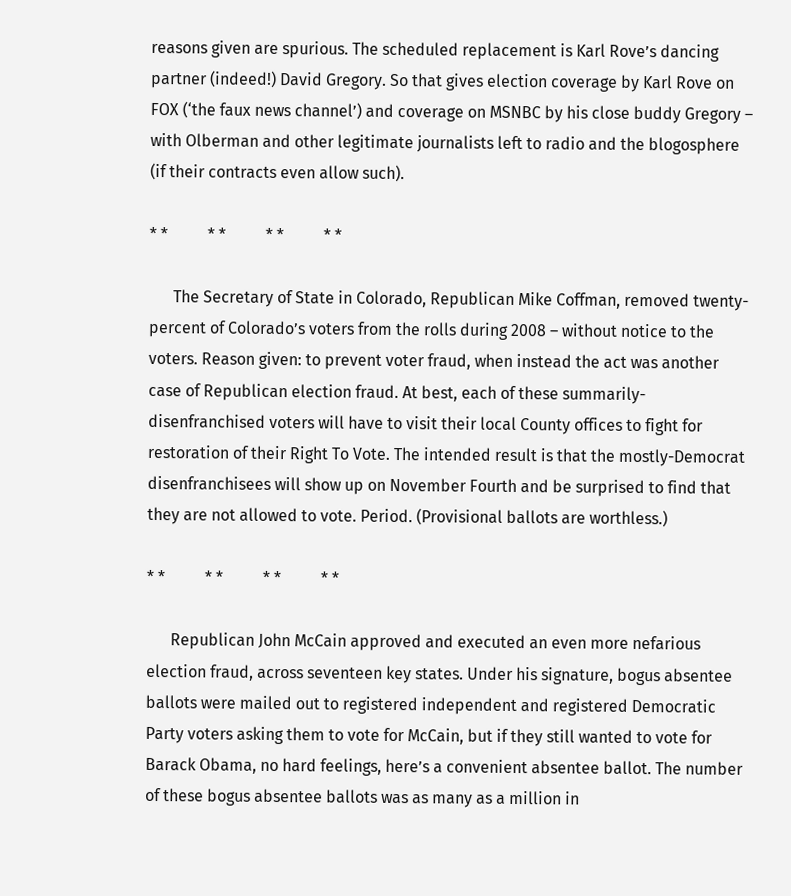reasons given are spurious. The scheduled replacement is Karl Rove’s dancing partner (indeed!) David Gregory. So that gives election coverage by Karl Rove on FOX (‘the faux news channel’) and coverage on MSNBC by his close buddy Gregory – with Olberman and other legitimate journalists left to radio and the blogosphere (if their contracts even allow such).

* *          * *          * *          * *

      The Secretary of State in Colorado, Republican Mike Coffman, removed twenty-percent of Colorado’s voters from the rolls during 2008 – without notice to the voters. Reason given: to prevent voter fraud, when instead the act was another case of Republican election fraud. At best, each of these summarily-disenfranchised voters will have to visit their local County offices to fight for restoration of their Right To Vote. The intended result is that the mostly-Democrat disenfranchisees will show up on November Fourth and be surprised to find that they are not allowed to vote. Period. (Provisional ballots are worthless.)

* *          * *          * *          * *

      Republican John McCain approved and executed an even more nefarious election fraud, across seventeen key states. Under his signature, bogus absentee ballots were mailed out to registered independent and registered Democratic Party voters asking them to vote for McCain, but if they still wanted to vote for Barack Obama, no hard feelings, here’s a convenient absentee ballot. The number of these bogus absentee ballots was as many as a million in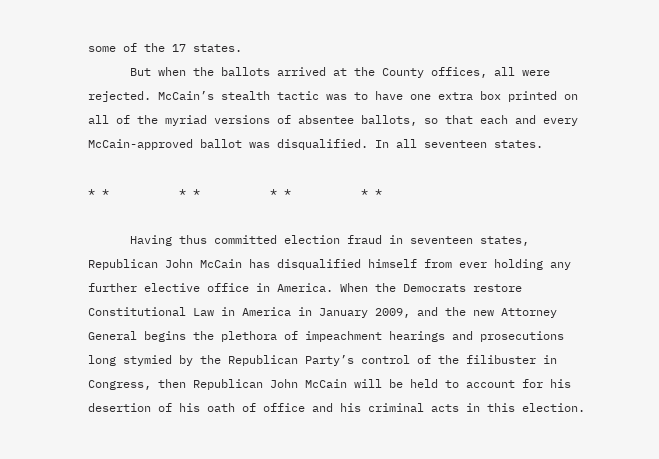some of the 17 states.
      But when the ballots arrived at the County offices, all were rejected. McCain’s stealth tactic was to have one extra box printed on all of the myriad versions of absentee ballots, so that each and every McCain-approved ballot was disqualified. In all seventeen states.

* *          * *          * *          * *

      Having thus committed election fraud in seventeen states, Republican John McCain has disqualified himself from ever holding any further elective office in America. When the Democrats restore Constitutional Law in America in January 2009, and the new Attorney General begins the plethora of impeachment hearings and prosecutions long stymied by the Republican Party’s control of the filibuster in Congress, then Republican John McCain will be held to account for his desertion of his oath of office and his criminal acts in this election.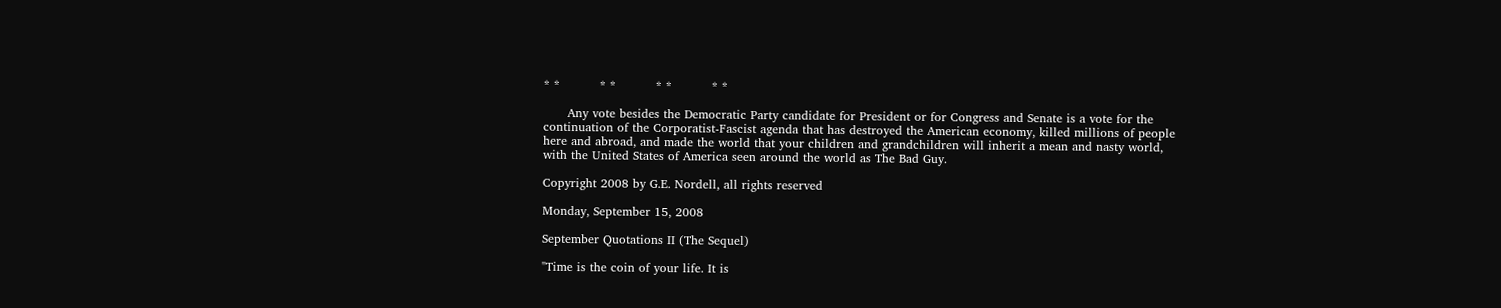* *          * *          * *          * *

      Any vote besides the Democratic Party candidate for President or for Congress and Senate is a vote for the continuation of the Corporatist-Fascist agenda that has destroyed the American economy, killed millions of people here and abroad, and made the world that your children and grandchildren will inherit a mean and nasty world, with the United States of America seen around the world as The Bad Guy.

Copyright 2008 by G.E. Nordell, all rights reserved

Monday, September 15, 2008

September Quotations II (The Sequel)

"Time is the coin of your life. It is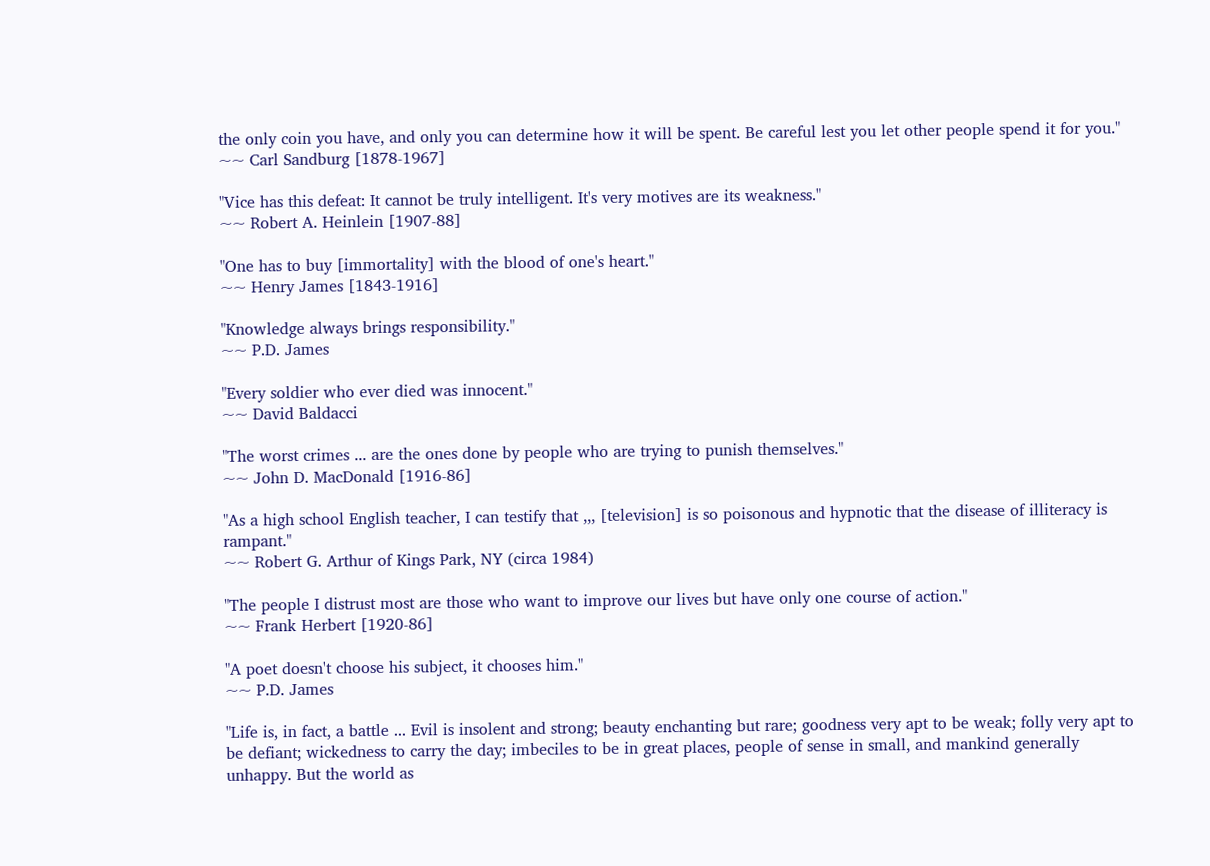the only coin you have, and only you can determine how it will be spent. Be careful lest you let other people spend it for you."
~~ Carl Sandburg [1878-1967]

"Vice has this defeat: It cannot be truly intelligent. It's very motives are its weakness."
~~ Robert A. Heinlein [1907-88]

"One has to buy [immortality] with the blood of one's heart."
~~ Henry James [1843-1916]

"Knowledge always brings responsibility."
~~ P.D. James

"Every soldier who ever died was innocent."
~~ David Baldacci

"The worst crimes ... are the ones done by people who are trying to punish themselves."
~~ John D. MacDonald [1916-86]

"As a high school English teacher, I can testify that ,,, [television] is so poisonous and hypnotic that the disease of illiteracy is rampant."
~~ Robert G. Arthur of Kings Park, NY (circa 1984)

"The people I distrust most are those who want to improve our lives but have only one course of action."
~~ Frank Herbert [1920-86]

"A poet doesn't choose his subject, it chooses him."
~~ P.D. James

"Life is, in fact, a battle ... Evil is insolent and strong; beauty enchanting but rare; goodness very apt to be weak; folly very apt to be defiant; wickedness to carry the day; imbeciles to be in great places, people of sense in small, and mankind generally unhappy. But the world as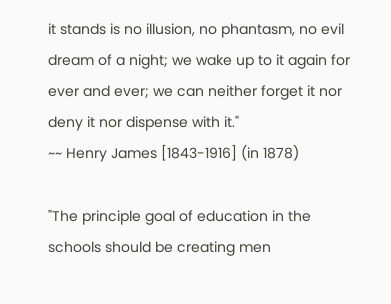it stands is no illusion, no phantasm, no evil dream of a night; we wake up to it again for ever and ever; we can neither forget it nor deny it nor dispense with it."
~~ Henry James [1843-1916] (in 1878)

"The principle goal of education in the schools should be creating men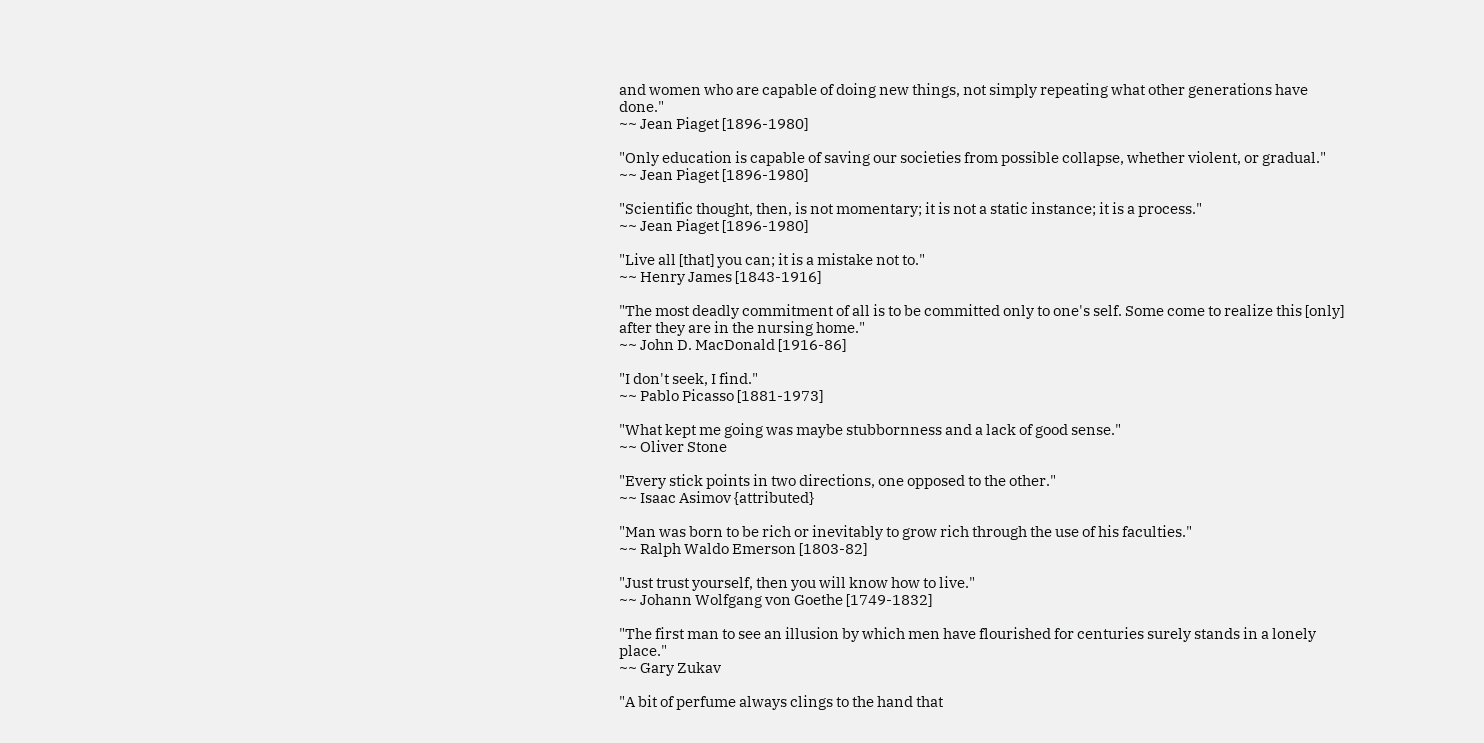and women who are capable of doing new things, not simply repeating what other generations have done."
~~ Jean Piaget [1896-1980]

"Only education is capable of saving our societies from possible collapse, whether violent, or gradual."
~~ Jean Piaget [1896-1980]

"Scientific thought, then, is not momentary; it is not a static instance; it is a process."
~~ Jean Piaget [1896-1980]

"Live all [that] you can; it is a mistake not to."
~~ Henry James [1843-1916]

"The most deadly commitment of all is to be committed only to one's self. Some come to realize this [only] after they are in the nursing home."
~~ John D. MacDonald [1916-86]

"I don't seek, I find."
~~ Pablo Picasso [1881-1973]

"What kept me going was maybe stubbornness and a lack of good sense."
~~ Oliver Stone

"Every stick points in two directions, one opposed to the other."
~~ Isaac Asimov {attributed}

"Man was born to be rich or inevitably to grow rich through the use of his faculties."
~~ Ralph Waldo Emerson [1803-82]

"Just trust yourself, then you will know how to live."
~~ Johann Wolfgang von Goethe [1749-1832]

"The first man to see an illusion by which men have flourished for centuries surely stands in a lonely place."
~~ Gary Zukav

"A bit of perfume always clings to the hand that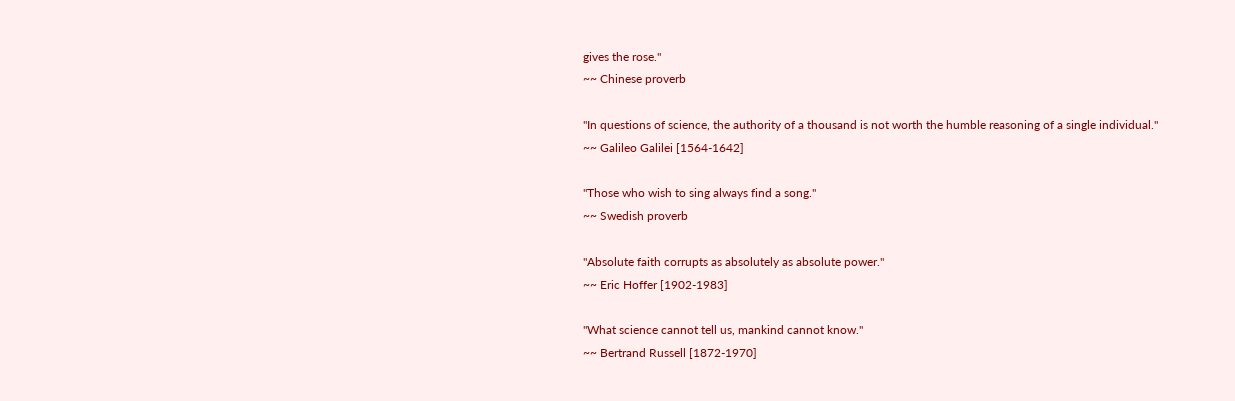gives the rose."
~~ Chinese proverb

"In questions of science, the authority of a thousand is not worth the humble reasoning of a single individual."
~~ Galileo Galilei [1564-1642]

"Those who wish to sing always find a song."
~~ Swedish proverb

"Absolute faith corrupts as absolutely as absolute power."
~~ Eric Hoffer [1902-1983]

"What science cannot tell us, mankind cannot know."
~~ Bertrand Russell [1872-1970]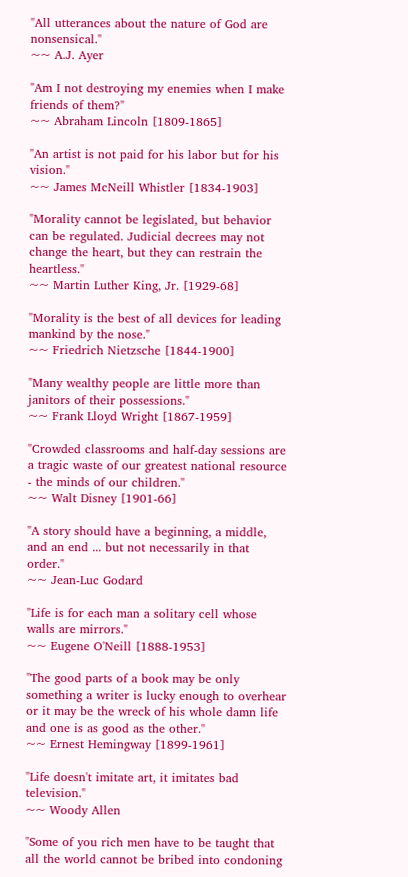"All utterances about the nature of God are nonsensical."
~~ A.J. Ayer

"Am I not destroying my enemies when I make friends of them?"
~~ Abraham Lincoln [1809-1865]

"An artist is not paid for his labor but for his vision."
~~ James McNeill Whistler [1834-1903]

"Morality cannot be legislated, but behavior can be regulated. Judicial decrees may not change the heart, but they can restrain the heartless."
~~ Martin Luther King, Jr. [1929-68]

"Morality is the best of all devices for leading mankind by the nose."
~~ Friedrich Nietzsche [1844-1900]

"Many wealthy people are little more than janitors of their possessions."
~~ Frank Lloyd Wright [1867-1959]

"Crowded classrooms and half-day sessions are a tragic waste of our greatest national resource - the minds of our children."
~~ Walt Disney [1901-66]

"A story should have a beginning, a middle, and an end ... but not necessarily in that order."
~~ Jean-Luc Godard

"Life is for each man a solitary cell whose walls are mirrors."
~~ Eugene O'Neill [1888-1953]

"The good parts of a book may be only something a writer is lucky enough to overhear or it may be the wreck of his whole damn life and one is as good as the other."
~~ Ernest Hemingway [1899-1961]

"Life doesn't imitate art, it imitates bad television."
~~ Woody Allen

"Some of you rich men have to be taught that all the world cannot be bribed into condoning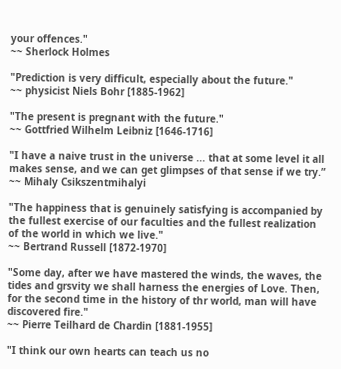your offences."
~~ Sherlock Holmes

"Prediction is very difficult, especially about the future."
~~ physicist Niels Bohr [1885-1962]

"The present is pregnant with the future."
~~ Gottfried Wilhelm Leibniz [1646-1716]

"I have a naive trust in the universe ... that at some level it all makes sense, and we can get glimpses of that sense if we try.”
~~ Mihaly Csikszentmihalyi

"The happiness that is genuinely satisfying is accompanied by the fullest exercise of our faculties and the fullest realization of the world in which we live."
~~ Bertrand Russell [1872-1970]

"Some day, after we have mastered the winds, the waves, the tides and grsvity we shall harness the energies of Love. Then, for the second time in the history of thr world, man will have discovered fire."
~~ Pierre Teilhard de Chardin [1881-1955]

"I think our own hearts can teach us no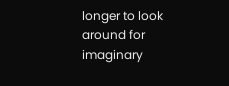longer to look around for imaginary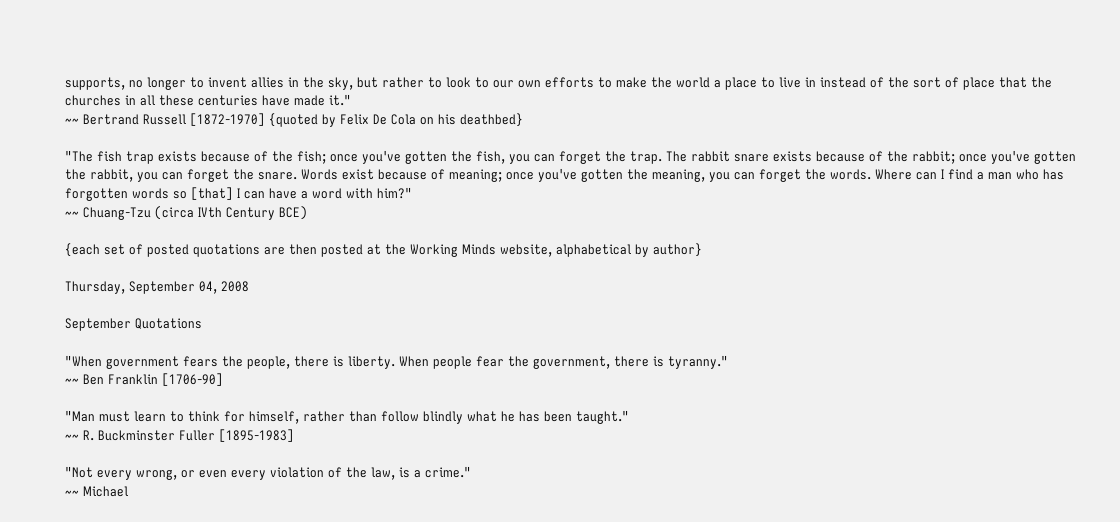supports, no longer to invent allies in the sky, but rather to look to our own efforts to make the world a place to live in instead of the sort of place that the churches in all these centuries have made it."
~~ Bertrand Russell [1872-1970] {quoted by Felix De Cola on his deathbed}

"The fish trap exists because of the fish; once you've gotten the fish, you can forget the trap. The rabbit snare exists because of the rabbit; once you've gotten the rabbit, you can forget the snare. Words exist because of meaning; once you've gotten the meaning, you can forget the words. Where can I find a man who has forgotten words so [that] I can have a word with him?"
~~ Chuang-Tzu (circa IVth Century BCE)

{each set of posted quotations are then posted at the Working Minds website, alphabetical by author}

Thursday, September 04, 2008

September Quotations

"When government fears the people, there is liberty. When people fear the government, there is tyranny."
~~ Ben Franklin [1706-90]

"Man must learn to think for himself, rather than follow blindly what he has been taught."
~~ R. Buckminster Fuller [1895-1983]

"Not every wrong, or even every violation of the law, is a crime."
~~ Michael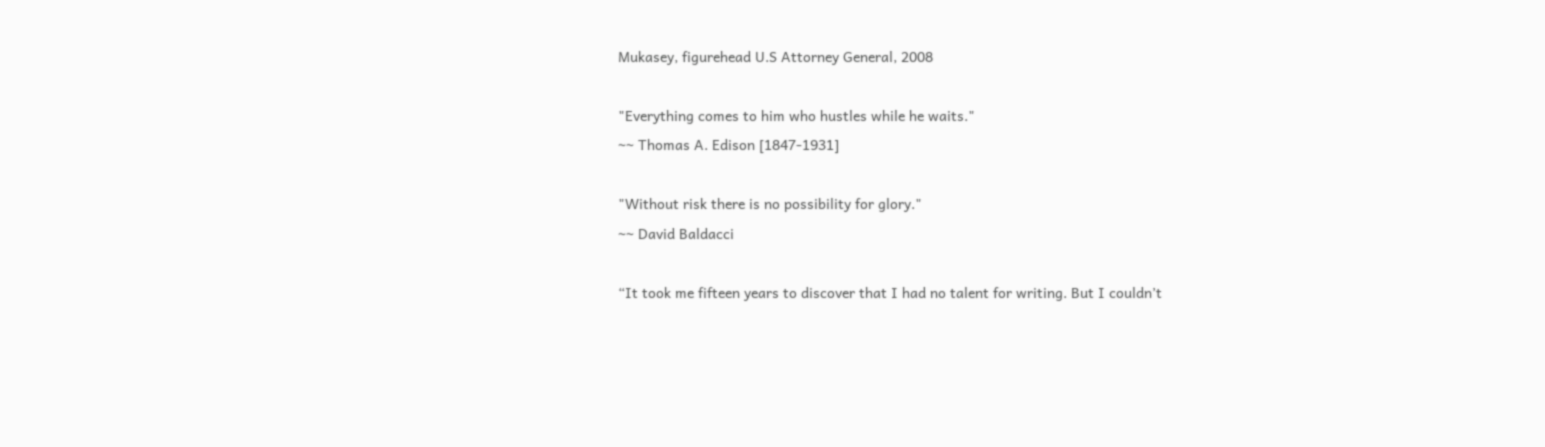Mukasey, figurehead U.S Attorney General, 2008

"Everything comes to him who hustles while he waits."
~~ Thomas A. Edison [1847-1931]

"Without risk there is no possibility for glory."
~~ David Baldacci

“It took me fifteen years to discover that I had no talent for writing. But I couldn’t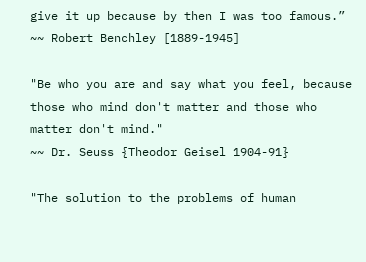give it up because by then I was too famous.”
~~ Robert Benchley [1889-1945]

"Be who you are and say what you feel, because those who mind don't matter and those who matter don't mind."
~~ Dr. Seuss {Theodor Geisel 1904-91}

"The solution to the problems of human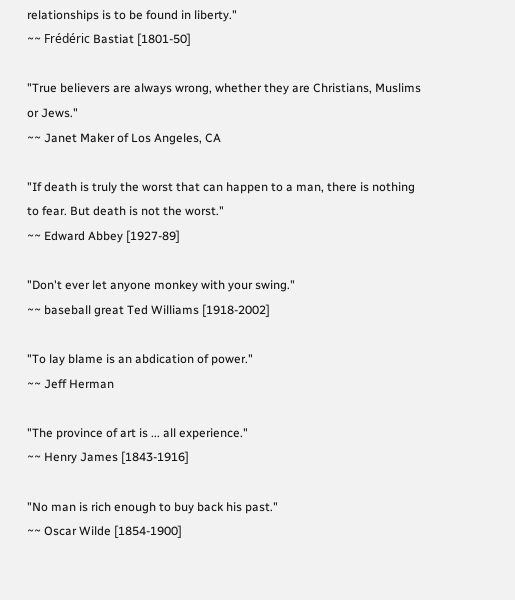relationships is to be found in liberty."
~~ Frédéric Bastiat [1801-50]

"True believers are always wrong, whether they are Christians, Muslims or Jews."
~~ Janet Maker of Los Angeles, CA

"If death is truly the worst that can happen to a man, there is nothing to fear. But death is not the worst."
~~ Edward Abbey [1927-89]

"Don't ever let anyone monkey with your swing."
~~ baseball great Ted Williams [1918-2002]

"To lay blame is an abdication of power."
~~ Jeff Herman

"The province of art is ... all experience."
~~ Henry James [1843-1916]

"No man is rich enough to buy back his past."
~~ Oscar Wilde [1854-1900]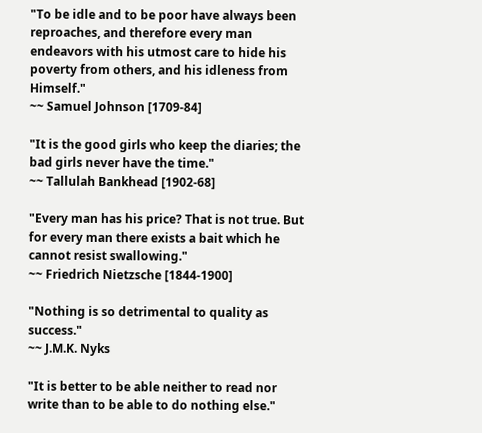"To be idle and to be poor have always been reproaches, and therefore every man endeavors with his utmost care to hide his poverty from others, and his idleness from Himself."
~~ Samuel Johnson [1709-84]

"It is the good girls who keep the diaries; the bad girls never have the time."
~~ Tallulah Bankhead [1902-68]

"Every man has his price? That is not true. But for every man there exists a bait which he cannot resist swallowing."
~~ Friedrich Nietzsche [1844-1900]

"Nothing is so detrimental to quality as success."
~~ J.M.K. Nyks

"It is better to be able neither to read nor write than to be able to do nothing else."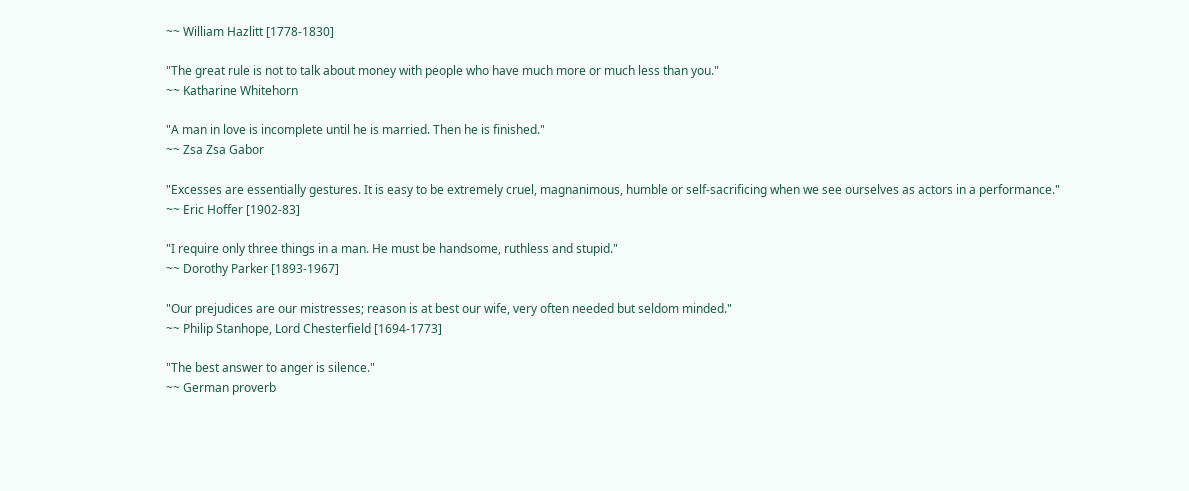~~ William Hazlitt [1778-1830]

"The great rule is not to talk about money with people who have much more or much less than you."
~~ Katharine Whitehorn

"A man in love is incomplete until he is married. Then he is finished."
~~ Zsa Zsa Gabor

"Excesses are essentially gestures. It is easy to be extremely cruel, magnanimous, humble or self-sacrificing when we see ourselves as actors in a performance."
~~ Eric Hoffer [1902-83]

"I require only three things in a man. He must be handsome, ruthless and stupid."
~~ Dorothy Parker [1893-1967]

"Our prejudices are our mistresses; reason is at best our wife, very often needed but seldom minded."
~~ Philip Stanhope, Lord Chesterfield [1694-1773]

"The best answer to anger is silence."
~~ German proverb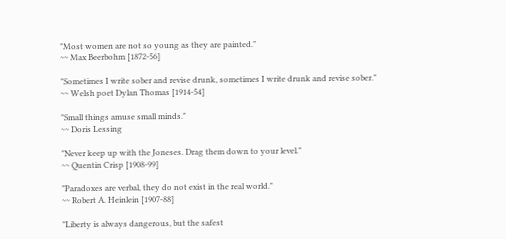"Most women are not so young as they are painted."
~~ Max Beerbohm [1872-56]

"Sometimes I write sober and revise drunk, sometimes I write drunk and revise sober."
~~ Welsh poet Dylan Thomas [1914-54]

"Small things amuse small minds."
~~ Doris Lessing

"Never keep up with the Joneses. Drag them down to your level."
~~ Quentin Crisp [1908-99]

"Paradoxes are verbal, they do not exist in the real world."
~~ Robert A. Heinlein [1907-88]

"Liberty is always dangerous, but the safest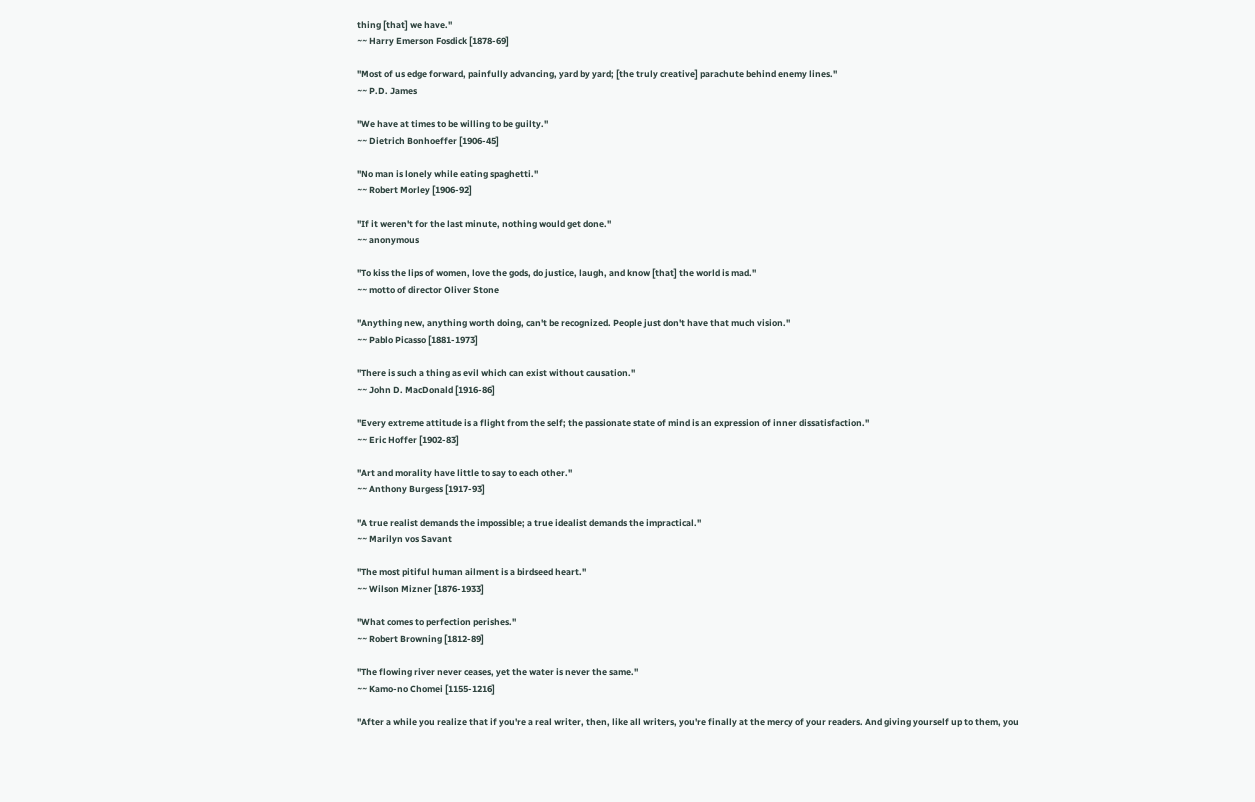thing [that] we have."
~~ Harry Emerson Fosdick [1878-69]

"Most of us edge forward, painfully advancing, yard by yard; [the truly creative] parachute behind enemy lines."
~~ P.D. James

"We have at times to be willing to be guilty."
~~ Dietrich Bonhoeffer [1906-45]

"No man is lonely while eating spaghetti."
~~ Robert Morley [1906-92]

"If it weren't for the last minute, nothing would get done."
~~ anonymous

"To kiss the lips of women, love the gods, do justice, laugh, and know [that] the world is mad."
~~ motto of director Oliver Stone

"Anything new, anything worth doing, can't be recognized. People just don't have that much vision."
~~ Pablo Picasso [1881-1973]

"There is such a thing as evil which can exist without causation."
~~ John D. MacDonald [1916-86]

"Every extreme attitude is a flight from the self; the passionate state of mind is an expression of inner dissatisfaction."
~~ Eric Hoffer [1902-83]

"Art and morality have little to say to each other."
~~ Anthony Burgess [1917-93]

"A true realist demands the impossible; a true idealist demands the impractical."
~~ Marilyn vos Savant

"The most pitiful human ailment is a birdseed heart."
~~ Wilson Mizner [1876-1933]

"What comes to perfection perishes."
~~ Robert Browning [1812-89]

"The flowing river never ceases, yet the water is never the same."
~~ Kamo-no Chomei [1155-1216]

"After a while you realize that if you're a real writer, then, like all writers, you're finally at the mercy of your readers. And giving yourself up to them, you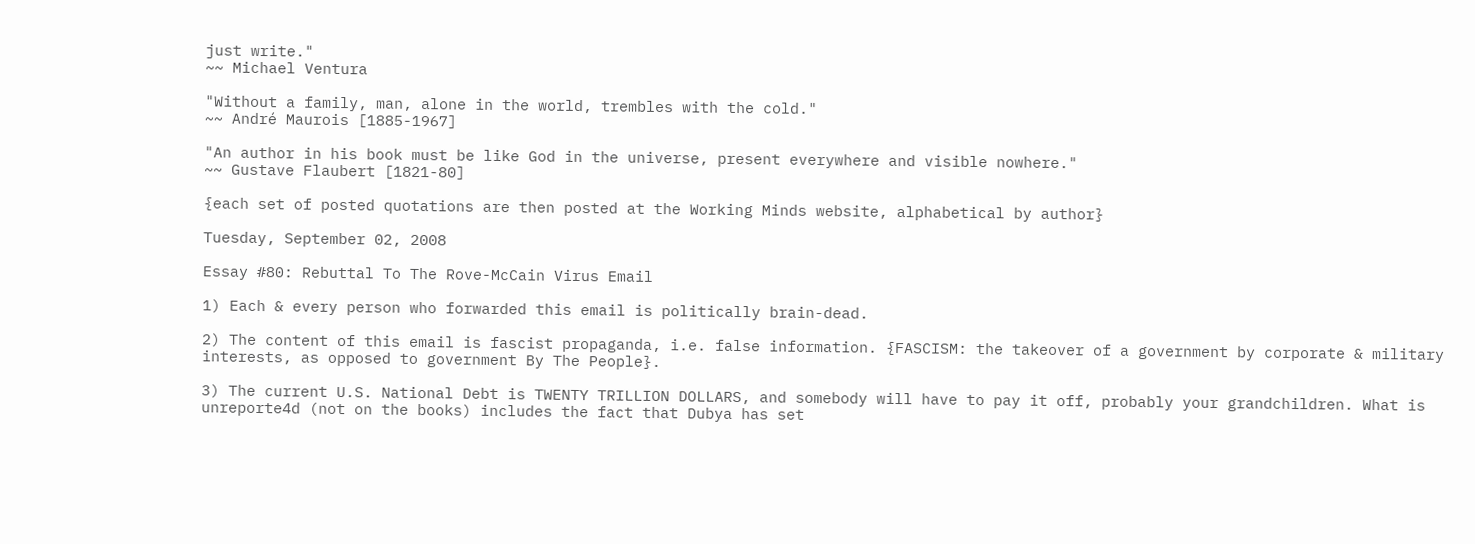just write."
~~ Michael Ventura

"Without a family, man, alone in the world, trembles with the cold."
~~ André Maurois [1885-1967]

"An author in his book must be like God in the universe, present everywhere and visible nowhere."
~~ Gustave Flaubert [1821-80]

{each set of posted quotations are then posted at the Working Minds website, alphabetical by author}

Tuesday, September 02, 2008

Essay #80: Rebuttal To The Rove-McCain Virus Email

1) Each & every person who forwarded this email is politically brain-dead.

2) The content of this email is fascist propaganda, i.e. false information. {FASCISM: the takeover of a government by corporate & military interests, as opposed to government By The People}.

3) The current U.S. National Debt is TWENTY TRILLION DOLLARS, and somebody will have to pay it off, probably your grandchildren. What is unreporte4d (not on the books) includes the fact that Dubya has set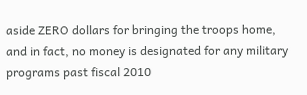aside ZERO dollars for bringing the troops home, and in fact, no money is designated for any military programs past fiscal 2010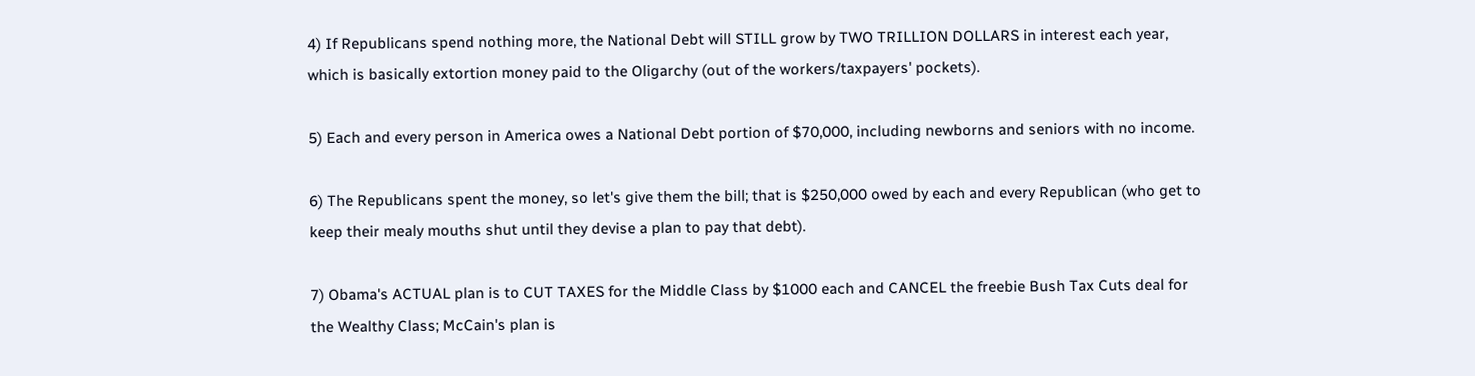4) If Republicans spend nothing more, the National Debt will STILL grow by TWO TRILLION DOLLARS in interest each year, which is basically extortion money paid to the Oligarchy (out of the workers/taxpayers' pockets).

5) Each and every person in America owes a National Debt portion of $70,000, including newborns and seniors with no income.

6) The Republicans spent the money, so let's give them the bill; that is $250,000 owed by each and every Republican (who get to keep their mealy mouths shut until they devise a plan to pay that debt).

7) Obama's ACTUAL plan is to CUT TAXES for the Middle Class by $1000 each and CANCEL the freebie Bush Tax Cuts deal for the Wealthy Class; McCain's plan is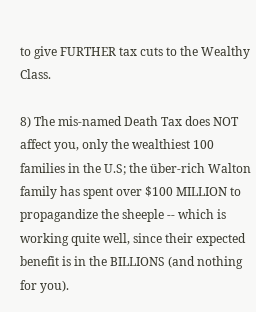to give FURTHER tax cuts to the Wealthy Class.

8) The mis-named Death Tax does NOT affect you, only the wealthiest 100 families in the U.S; the über-rich Walton family has spent over $100 MILLION to propagandize the sheeple -- which is working quite well, since their expected benefit is in the BILLIONS (and nothing for you).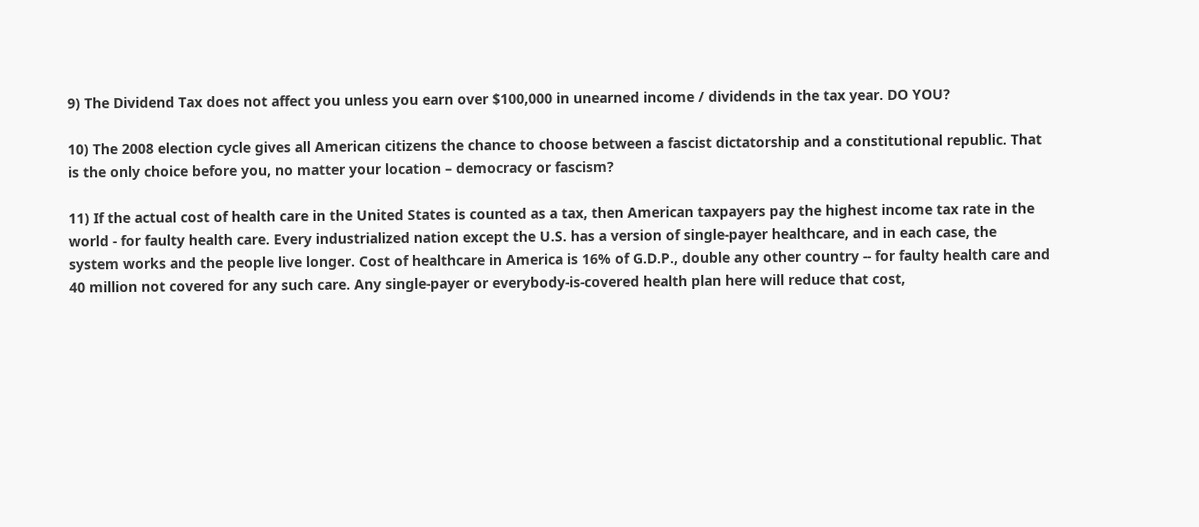9) The Dividend Tax does not affect you unless you earn over $100,000 in unearned income / dividends in the tax year. DO YOU?

10) The 2008 election cycle gives all American citizens the chance to choose between a fascist dictatorship and a constitutional republic. That is the only choice before you, no matter your location – democracy or fascism?

11) If the actual cost of health care in the United States is counted as a tax, then American taxpayers pay the highest income tax rate in the world - for faulty health care. Every industrialized nation except the U.S. has a version of single-payer healthcare, and in each case, the system works and the people live longer. Cost of healthcare in America is 16% of G.D.P., double any other country -- for faulty health care and 40 million not covered for any such care. Any single-payer or everybody-is-covered health plan here will reduce that cost,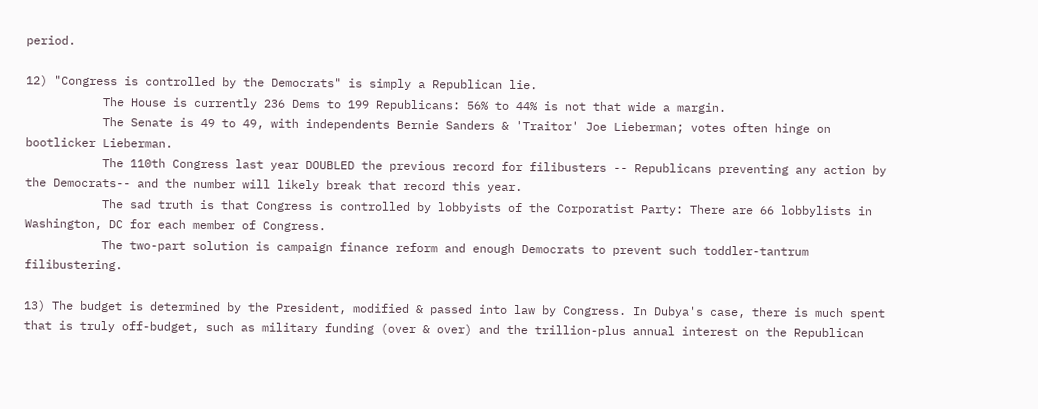period.

12) "Congress is controlled by the Democrats" is simply a Republican lie.
           The House is currently 236 Dems to 199 Republicans: 56% to 44% is not that wide a margin.
           The Senate is 49 to 49, with independents Bernie Sanders & 'Traitor' Joe Lieberman; votes often hinge on bootlicker Lieberman.
           The 110th Congress last year DOUBLED the previous record for filibusters -- Republicans preventing any action by the Democrats-- and the number will likely break that record this year.
           The sad truth is that Congress is controlled by lobbyists of the Corporatist Party: There are 66 lobbylists in Washington, DC for each member of Congress.
           The two-part solution is campaign finance reform and enough Democrats to prevent such toddler-tantrum filibustering.

13) The budget is determined by the President, modified & passed into law by Congress. In Dubya's case, there is much spent that is truly off-budget, such as military funding (over & over) and the trillion-plus annual interest on the Republican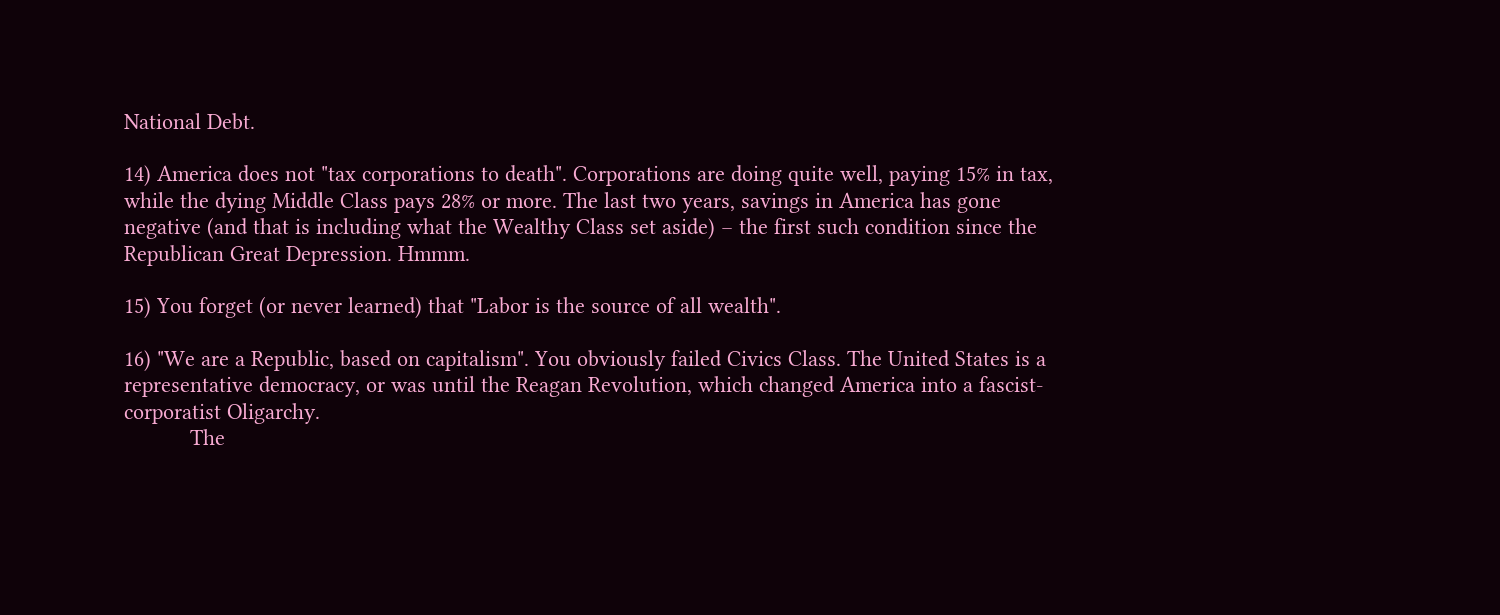National Debt.

14) America does not "tax corporations to death". Corporations are doing quite well, paying 15% in tax, while the dying Middle Class pays 28% or more. The last two years, savings in America has gone negative (and that is including what the Wealthy Class set aside) – the first such condition since the Republican Great Depression. Hmmm.

15) You forget (or never learned) that "Labor is the source of all wealth".

16) "We are a Republic, based on capitalism". You obviously failed Civics Class. The United States is a representative democracy, or was until the Reagan Revolution, which changed America into a fascist-corporatist Oligarchy.
           The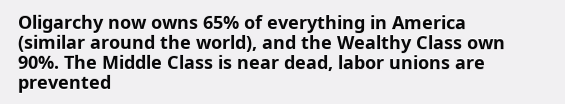Oligarchy now owns 65% of everything in America (similar around the world), and the Wealthy Class own 90%. The Middle Class is near dead, labor unions are prevented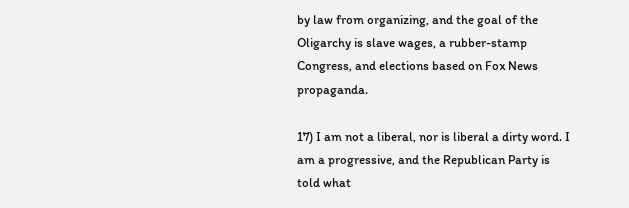by law from organizing, and the goal of the Oligarchy is slave wages, a rubber-stamp Congress, and elections based on Fox News propaganda.

17) I am not a liberal, nor is liberal a dirty word. I am a progressive, and the Republican Party is told what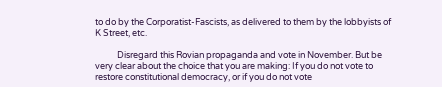to do by the Corporatist-Fascists, as delivered to them by the lobbyists of K Street, etc.

           Disregard this Rovian propaganda and vote in November. But be very clear about the choice that you are making: If you do not vote to restore constitutional democracy, or if you do not vote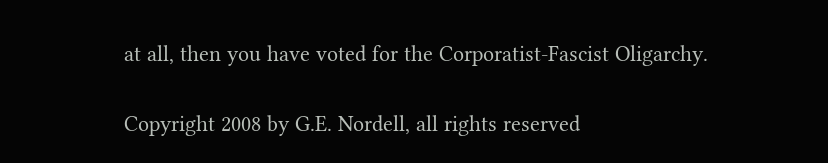at all, then you have voted for the Corporatist-Fascist Oligarchy.

Copyright 2008 by G.E. Nordell, all rights reserved